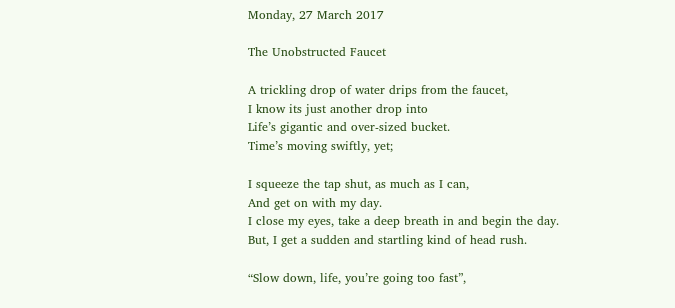Monday, 27 March 2017

The Unobstructed Faucet

A trickling drop of water drips from the faucet,
I know its just another drop into
Life’s gigantic and over-sized bucket.
Time’s moving swiftly, yet;

I squeeze the tap shut, as much as I can,
And get on with my day.
I close my eyes, take a deep breath in and begin the day.
But, I get a sudden and startling kind of head rush.

“Slow down, life, you’re going too fast”,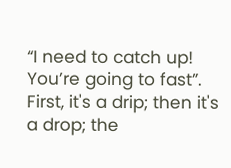“I need to catch up! You’re going to fast”.
First, it's a drip; then it's a drop; the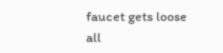faucet gets loose all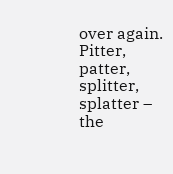over again.
Pitter, patter, splitter, splatter – the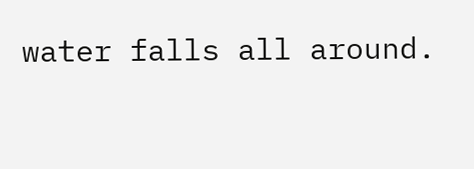water falls all around.